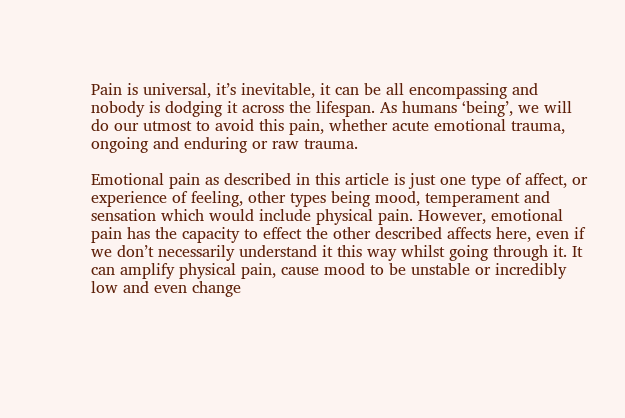Pain is universal, it’s inevitable, it can be all encompassing and nobody is dodging it across the lifespan. As humans ‘being’, we will do our utmost to avoid this pain, whether acute emotional trauma, ongoing and enduring or raw trauma.

Emotional pain as described in this article is just one type of affect, or experience of feeling, other types being mood, temperament and sensation which would include physical pain. However, emotional pain has the capacity to effect the other described affects here, even if we don’t necessarily understand it this way whilst going through it. It can amplify physical pain, cause mood to be unstable or incredibly low and even change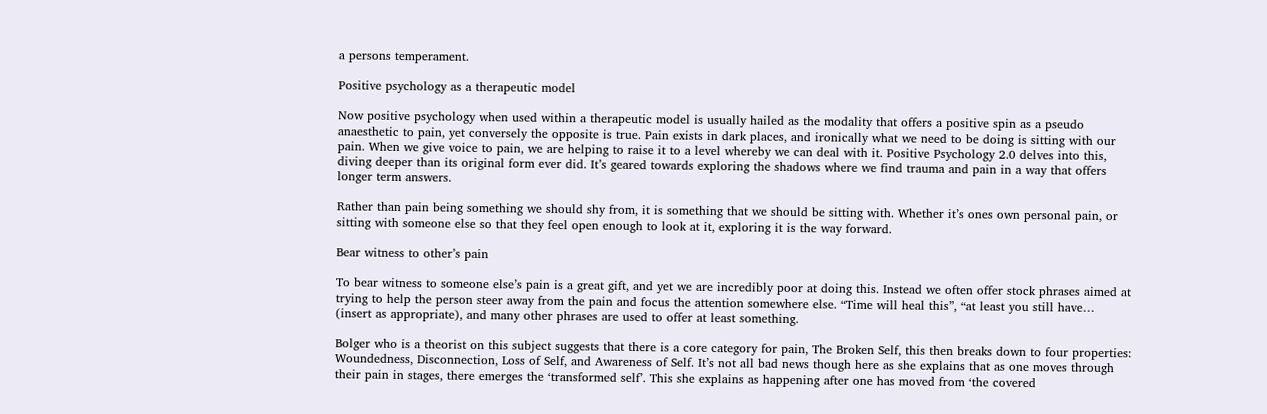a persons temperament.

Positive psychology as a therapeutic model

Now positive psychology when used within a therapeutic model is usually hailed as the modality that offers a positive spin as a pseudo anaesthetic to pain, yet conversely the opposite is true. Pain exists in dark places, and ironically what we need to be doing is sitting with our pain. When we give voice to pain, we are helping to raise it to a level whereby we can deal with it. Positive Psychology 2.0 delves into this, diving deeper than its original form ever did. It’s geared towards exploring the shadows where we find trauma and pain in a way that offers longer term answers.

Rather than pain being something we should shy from, it is something that we should be sitting with. Whether it’s ones own personal pain, or sitting with someone else so that they feel open enough to look at it, exploring it is the way forward.

Bear witness to other’s pain

To bear witness to someone else’s pain is a great gift, and yet we are incredibly poor at doing this. Instead we often offer stock phrases aimed at trying to help the person steer away from the pain and focus the attention somewhere else. “Time will heal this”, “at least you still have… (insert as appropriate), and many other phrases are used to offer at least something.

Bolger who is a theorist on this subject suggests that there is a core category for pain, The Broken Self, this then breaks down to four properties: Woundedness, Disconnection, Loss of Self, and Awareness of Self. It’s not all bad news though here as she explains that as one moves through their pain in stages, there emerges the ‘transformed self’. This she explains as happening after one has moved from ‘the covered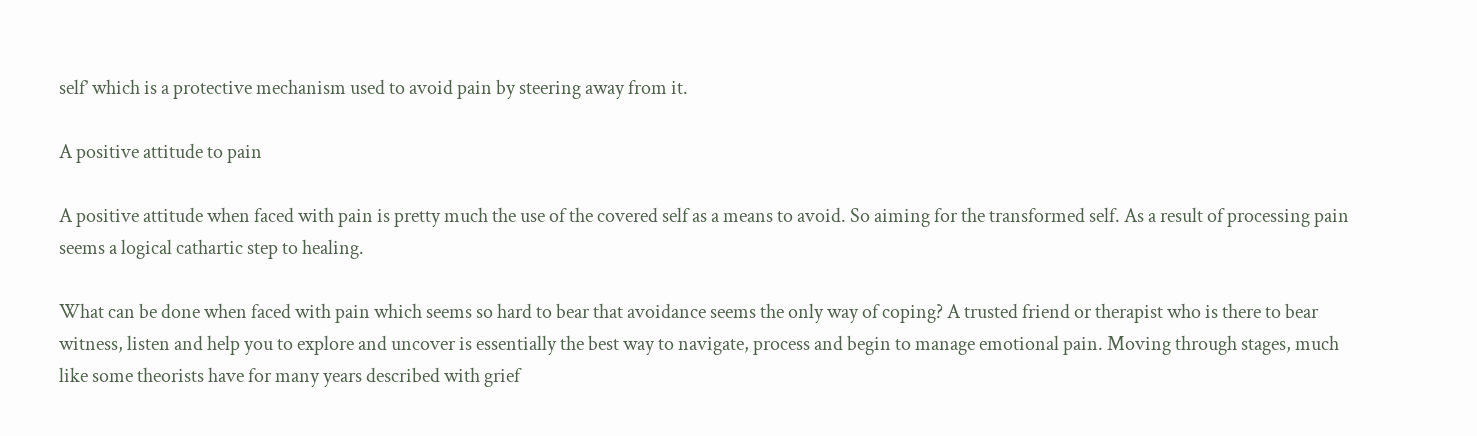self’ which is a protective mechanism used to avoid pain by steering away from it.

A positive attitude to pain

A positive attitude when faced with pain is pretty much the use of the covered self as a means to avoid. So aiming for the transformed self. As a result of processing pain seems a logical cathartic step to healing.

What can be done when faced with pain which seems so hard to bear that avoidance seems the only way of coping? A trusted friend or therapist who is there to bear witness, listen and help you to explore and uncover is essentially the best way to navigate, process and begin to manage emotional pain. Moving through stages, much like some theorists have for many years described with grief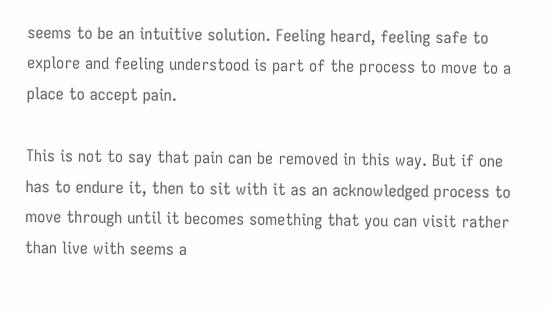seems to be an intuitive solution. Feeling heard, feeling safe to explore and feeling understood is part of the process to move to a place to accept pain.

This is not to say that pain can be removed in this way. But if one has to endure it, then to sit with it as an acknowledged process to move through until it becomes something that you can visit rather than live with seems a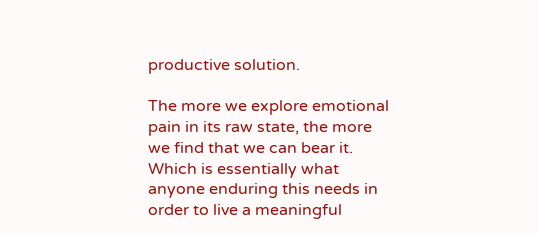productive solution.

The more we explore emotional pain in its raw state, the more we find that we can bear it. Which is essentially what anyone enduring this needs in order to live a meaningful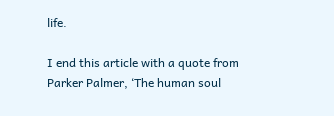life.

I end this article with a quote from Parker Palmer, ‘The human soul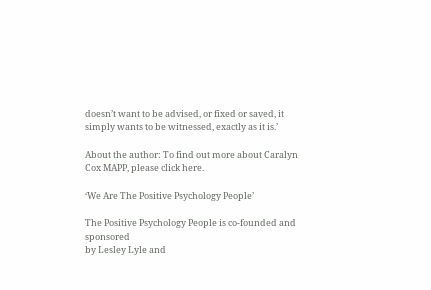doesn’t want to be advised, or fixed or saved, it simply wants to be witnessed, exactly as it is.’

About the author: To find out more about Caralyn Cox MAPP, please click here.

‘We Are The Positive Psychology People’

The Positive Psychology People is co-founded and sponsored
by Lesley Lyle and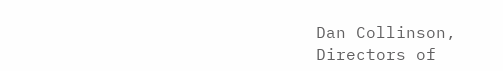Dan Collinson,
Directors of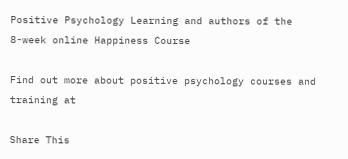Positive Psychology Learning and authors of the
8-week online Happiness Course

Find out more about positive psychology courses and training at

Share This